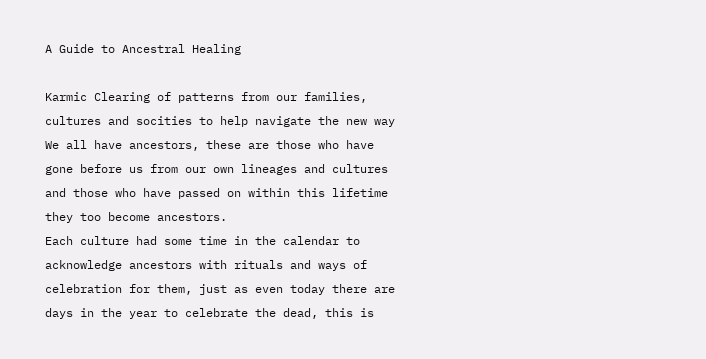A Guide to Ancestral Healing

Karmic Clearing of patterns from our families, cultures and socities to help navigate the new way
We all have ancestors, these are those who have gone before us from our own lineages and cultures and those who have passed on within this lifetime they too become ancestors.
Each culture had some time in the calendar to acknowledge ancestors with rituals and ways of celebration for them, just as even today there are days in the year to celebrate the dead, this is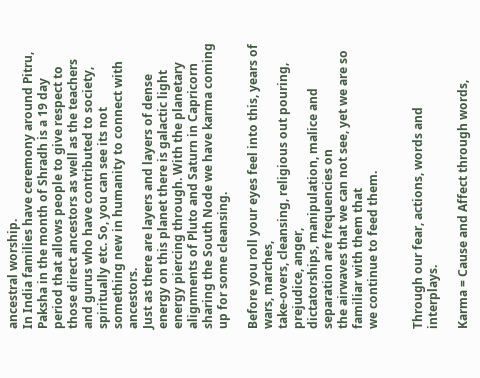ancestral worship.
In India families have ceremony around Pitru, Paksha in the month of Shradh is a 19 day period that allows people to give respect to those direct ancestors as well as the teachers and gurus who have contributed to society, spiritually etc. So, you can see its not something new in humanity to connect with ancestors.
Just as there are layers and layers of dense energy on this planet there is galactic light energy piercing through. With the planetary alignments of Pluto and Saturn in Capricorn sharing the South Node we have karma coming up for some cleansing.

Before you roll your eyes feel into this, years of wars, marches,
take-overs, cleansing, religious out pouring, prejudice, anger,
dictatorships, manipulation, malice and separation are frequencies on
the airwaves that we can not see, yet we are so familiar with them that
we continue to feed them.


Through our fear, actions, words and interplays.

Karma = Cause and Affect through words,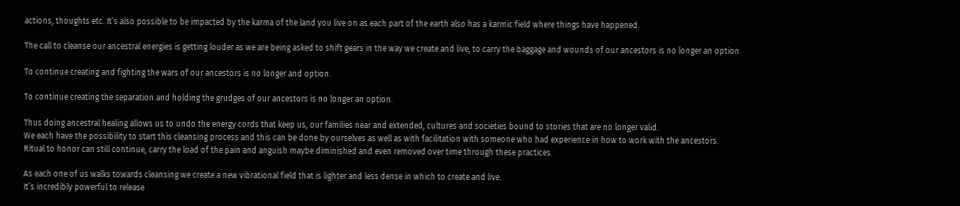actions, thoughts etc. It’s also possible to be impacted by the karma of the land you live on as each part of the earth also has a karmic field where things have happened.

The call to cleanse our ancestral energies is getting louder as we are being asked to shift gears in the way we create and live, to carry the baggage and wounds of our ancestors is no longer an option.

To continue creating and fighting the wars of our ancestors is no longer and option.

To continue creating the separation and holding the grudges of our ancestors is no longer an option.

Thus doing ancestral healing allows us to undo the energy cords that keep us, our families near and extended, cultures and societies bound to stories that are no longer valid.
We each have the possibility to start this cleansing process and this can be done by ourselves as well as with facilitation with someone who had experience in how to work with the ancestors.
Ritual to honor can still continue, carry the load of the pain and anguish maybe diminished and even removed over time through these practices.

As each one of us walks towards cleansing we create a new vibrational field that is lighter and less dense in which to create and live.
It’s incredibly powerful to release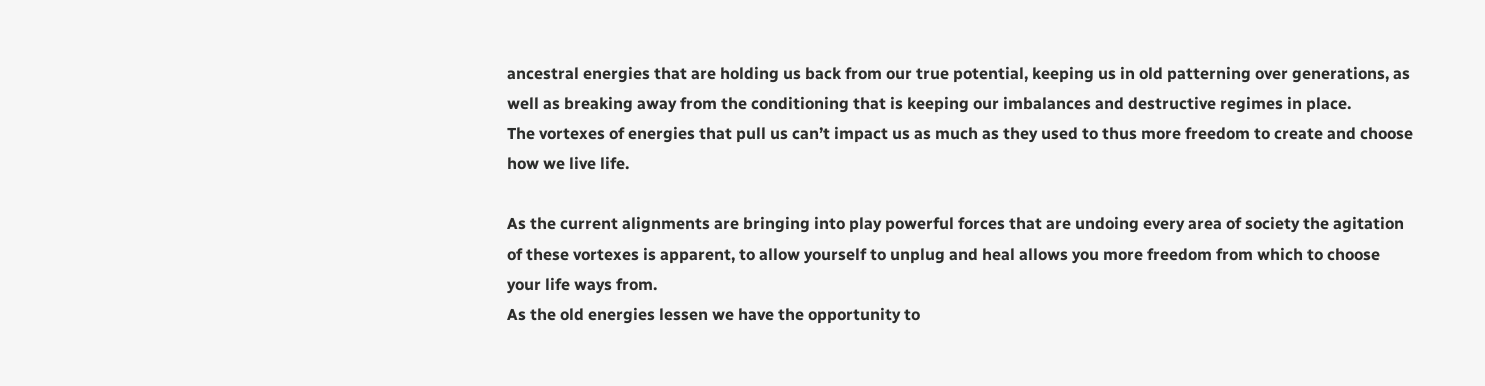ancestral energies that are holding us back from our true potential, keeping us in old patterning over generations, as well as breaking away from the conditioning that is keeping our imbalances and destructive regimes in place.
The vortexes of energies that pull us can’t impact us as much as they used to thus more freedom to create and choose how we live life.

As the current alignments are bringing into play powerful forces that are undoing every area of society the agitation of these vortexes is apparent, to allow yourself to unplug and heal allows you more freedom from which to choose your life ways from.
As the old energies lessen we have the opportunity to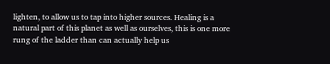lighten, to allow us to tap into higher sources. Healing is a natural part of this planet as well as ourselves, this is one more rung of the ladder than can actually help us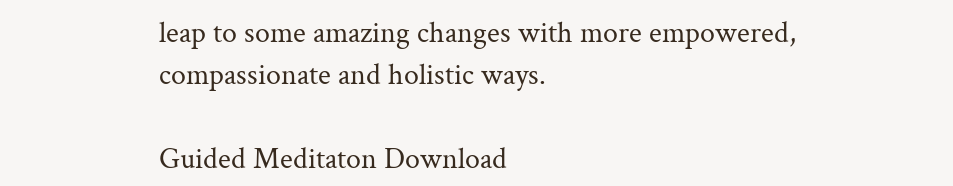leap to some amazing changes with more empowered, compassionate and holistic ways.

Guided Meditaton Download